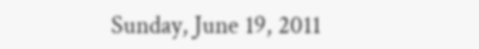Sunday, June 19, 2011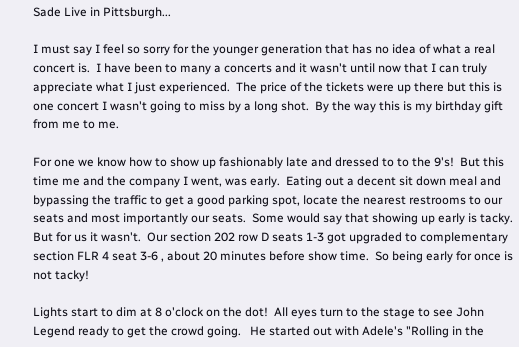Sade Live in Pittsburgh...

I must say I feel so sorry for the younger generation that has no idea of what a real concert is.  I have been to many a concerts and it wasn't until now that I can truly appreciate what I just experienced.  The price of the tickets were up there but this is one concert I wasn't going to miss by a long shot.  By the way this is my birthday gift from me to me.

For one we know how to show up fashionably late and dressed to to the 9's!  But this time me and the company I went, was early.  Eating out a decent sit down meal and bypassing the traffic to get a good parking spot, locate the nearest restrooms to our seats and most importantly our seats.  Some would say that showing up early is tacky.  But for us it wasn't.  Our section 202 row D seats 1-3 got upgraded to complementary section FLR 4 seat 3-6 , about 20 minutes before show time.  So being early for once is not tacky!

Lights start to dim at 8 o'clock on the dot!  All eyes turn to the stage to see John Legend ready to get the crowd going.   He started out with Adele's "Rolling in the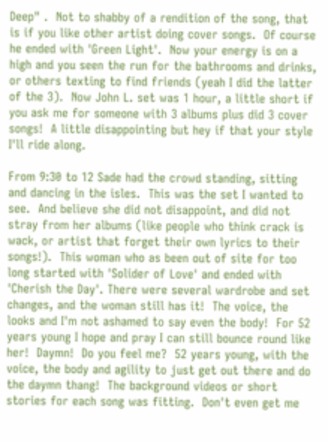Deep" .  Not to shabby of a rendition of the song, that is if you like other artist doing cover songs.  Of course he ended with 'Green Light'.  Now your energy is on a high and you seen the run for the bathrooms and drinks, or others texting to find friends (yeah I did the latter of the 3).  Now John L. set was 1 hour, a little short if you ask me for someone with 3 albums plus did 3 cover songs!  A little disappointing but hey if that your style I'll ride along.

From 9:30 to 12 Sade had the crowd standing, sitting and dancing in the isles.  This was the set I wanted to see.  And believe she did not disappoint, and did not stray from her albums (like people who think crack is wack, or artist that forget their own lyrics to their songs!).  This woman who as been out of site for too long started with 'Solider of Love' and ended with 'Cherish the Day'. There were several wardrobe and set changes, and the woman still has it!  The voice, the looks and I'm not ashamed to say even the body!  For 52 years young I hope and pray I can still bounce round like her!  Daymn!  Do you feel me?  52 years young, with the voice, the body and agility to just get out there and do the daymn thang!  The background videos or short stories for each song was fitting.  Don't even get me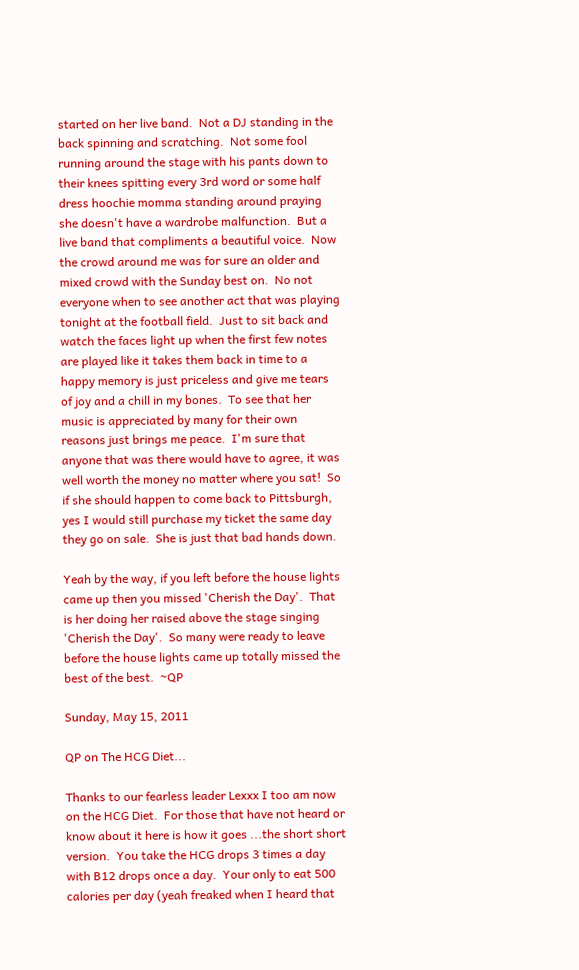started on her live band.  Not a DJ standing in the back spinning and scratching.  Not some fool running around the stage with his pants down to their knees spitting every 3rd word or some half dress hoochie momma standing around praying she doesn't have a wardrobe malfunction.  But a live band that compliments a beautiful voice.  Now the crowd around me was for sure an older and mixed crowd with the Sunday best on.  No not everyone when to see another act that was playing tonight at the football field.  Just to sit back and watch the faces light up when the first few notes are played like it takes them back in time to a happy memory is just priceless and give me tears of joy and a chill in my bones.  To see that her music is appreciated by many for their own reasons just brings me peace.  I'm sure that anyone that was there would have to agree, it was well worth the money no matter where you sat!  So if she should happen to come back to Pittsburgh, yes I would still purchase my ticket the same day they go on sale.  She is just that bad hands down.

Yeah by the way, if you left before the house lights came up then you missed 'Cherish the Day'.  That is her doing her raised above the stage singing 'Cherish the Day'.  So many were ready to leave before the house lights came up totally missed the best of the best.  ~QP

Sunday, May 15, 2011

QP on The HCG Diet...

Thanks to our fearless leader Lexxx I too am now on the HCG Diet.  For those that have not heard or know about it here is how it goes ...the short short version.  You take the HCG drops 3 times a day with B12 drops once a day.  Your only to eat 500 calories per day (yeah freaked when I heard that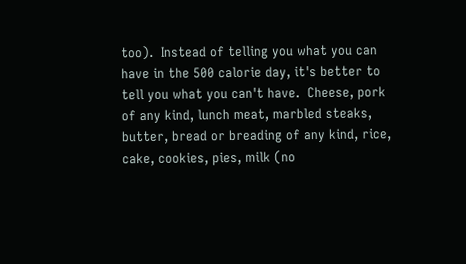too).  Instead of telling you what you can have in the 500 calorie day, it's better to tell you what you can't have.  Cheese, pork of any kind, lunch meat, marbled steaks, butter, bread or breading of any kind, rice, cake, cookies, pies, milk (no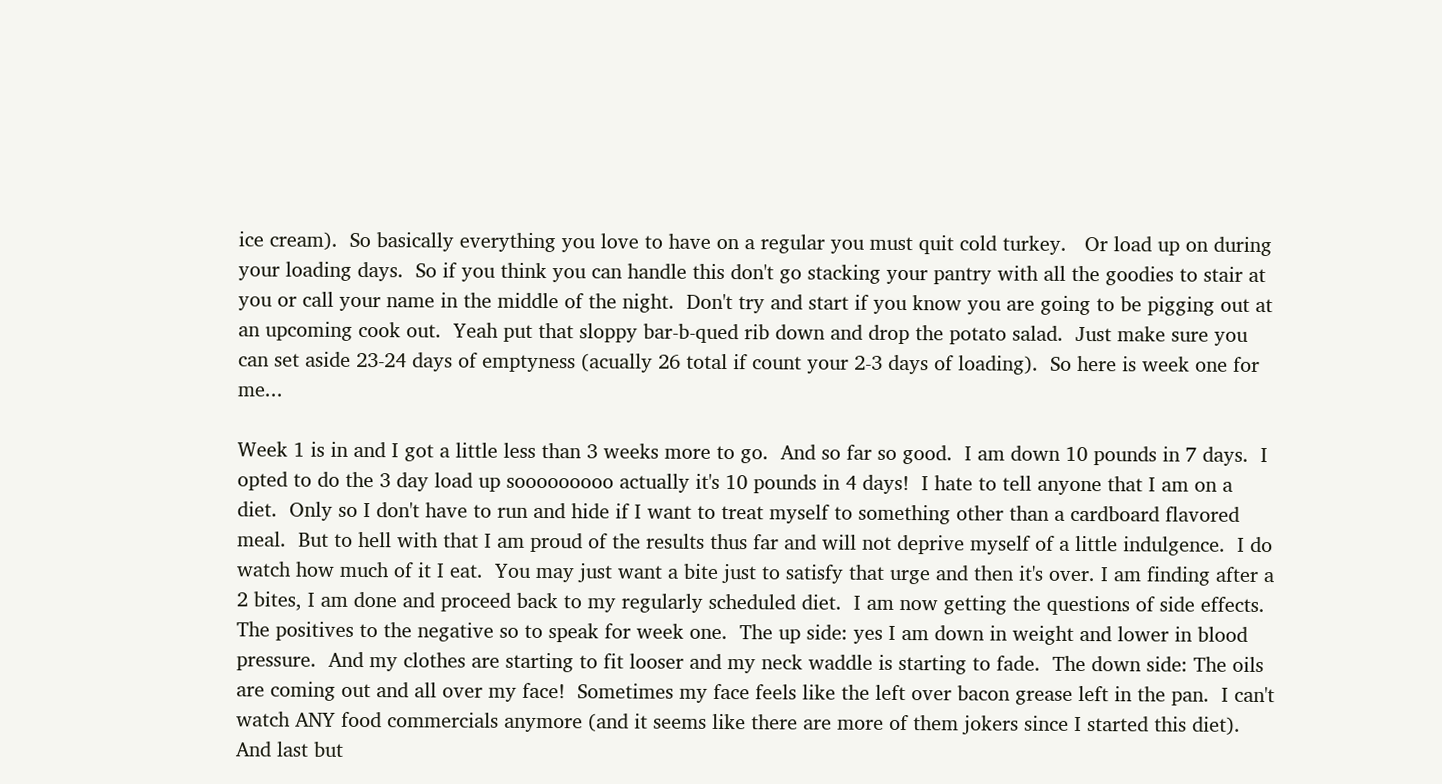ice cream).  So basically everything you love to have on a regular you must quit cold turkey.   Or load up on during your loading days.  So if you think you can handle this don't go stacking your pantry with all the goodies to stair at you or call your name in the middle of the night.  Don't try and start if you know you are going to be pigging out at an upcoming cook out.  Yeah put that sloppy bar-b-qued rib down and drop the potato salad.  Just make sure you can set aside 23-24 days of emptyness (acually 26 total if count your 2-3 days of loading).  So here is week one for me...

Week 1 is in and I got a little less than 3 weeks more to go.  And so far so good.  I am down 10 pounds in 7 days.  I opted to do the 3 day load up sooooooooo actually it's 10 pounds in 4 days!  I hate to tell anyone that I am on a diet.  Only so I don't have to run and hide if I want to treat myself to something other than a cardboard flavored meal.  But to hell with that I am proud of the results thus far and will not deprive myself of a little indulgence.  I do watch how much of it I eat.  You may just want a bite just to satisfy that urge and then it's over. I am finding after a 2 bites, I am done and proceed back to my regularly scheduled diet.  I am now getting the questions of side effects.  The positives to the negative so to speak for week one.  The up side: yes I am down in weight and lower in blood pressure.  And my clothes are starting to fit looser and my neck waddle is starting to fade.  The down side: The oils are coming out and all over my face!  Sometimes my face feels like the left over bacon grease left in the pan.  I can't watch ANY food commercials anymore (and it seems like there are more of them jokers since I started this diet).  And last but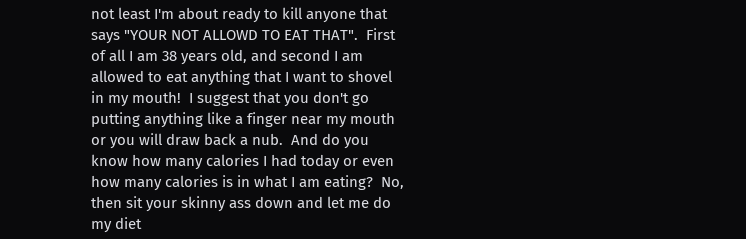not least I'm about ready to kill anyone that says "YOUR NOT ALLOWD TO EAT THAT".  First of all I am 38 years old, and second I am allowed to eat anything that I want to shovel in my mouth!  I suggest that you don't go putting anything like a finger near my mouth or you will draw back a nub.  And do you know how many calories I had today or even how many calories is in what I am eating?  No, then sit your skinny ass down and let me do my diet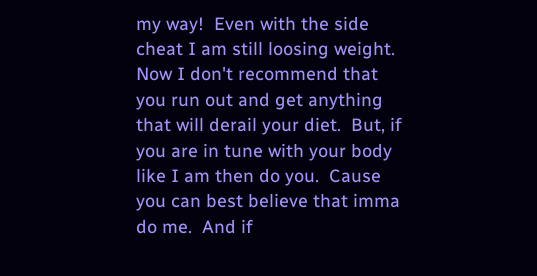my way!  Even with the side cheat I am still loosing weight.  Now I don't recommend that you run out and get anything that will derail your diet.  But, if you are in tune with your body like I am then do you.  Cause you can best believe that imma do me.  And if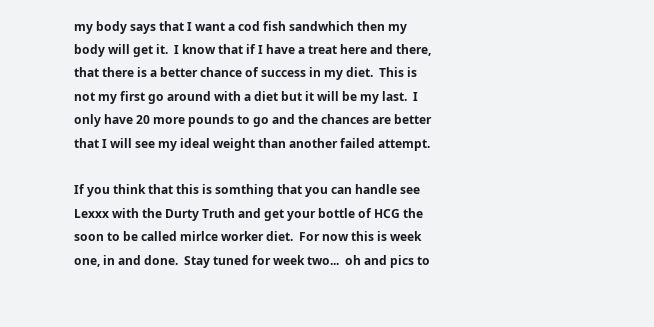my body says that I want a cod fish sandwhich then my body will get it.  I know that if I have a treat here and there, that there is a better chance of success in my diet.  This is not my first go around with a diet but it will be my last.  I only have 20 more pounds to go and the chances are better that I will see my ideal weight than another failed attempt.

If you think that this is somthing that you can handle see Lexxx with the Durty Truth and get your bottle of HCG the soon to be called mirlce worker diet.  For now this is week one, in and done.  Stay tuned for week two...  oh and pics to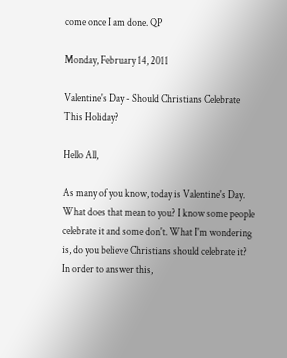come once I am done. QP

Monday, February 14, 2011

Valentine's Day - Should Christians Celebrate This Holiday?

Hello All,

As many of you know, today is Valentine's Day. What does that mean to you? I know some people celebrate it and some don't. What I'm wondering is, do you believe Christians should celebrate it? In order to answer this,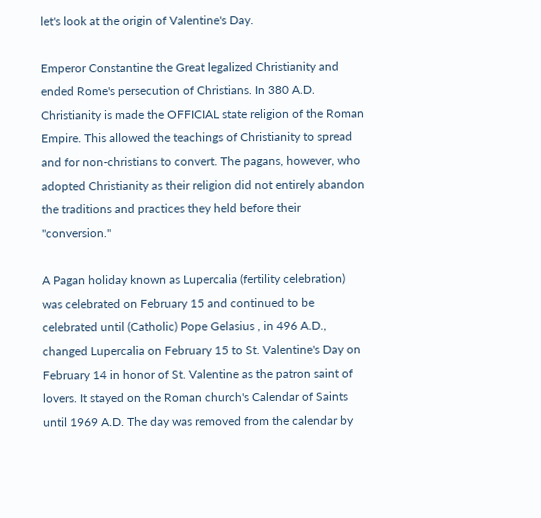let's look at the origin of Valentine's Day.

Emperor Constantine the Great legalized Christianity and ended Rome's persecution of Christians. In 380 A.D. Christianity is made the OFFICIAL state religion of the Roman Empire. This allowed the teachings of Christianity to spread and for non-christians to convert. The pagans, however, who adopted Christianity as their religion did not entirely abandon the traditions and practices they held before their "conversion."

A Pagan holiday known as Lupercalia (fertility celebration) was celebrated on February 15 and continued to be celebrated until (Catholic) Pope Gelasius , in 496 A.D., changed Lupercalia on February 15 to St. Valentine's Day on February 14 in honor of St. Valentine as the patron saint of lovers. It stayed on the Roman church's Calendar of Saints until 1969 A.D. The day was removed from the calendar by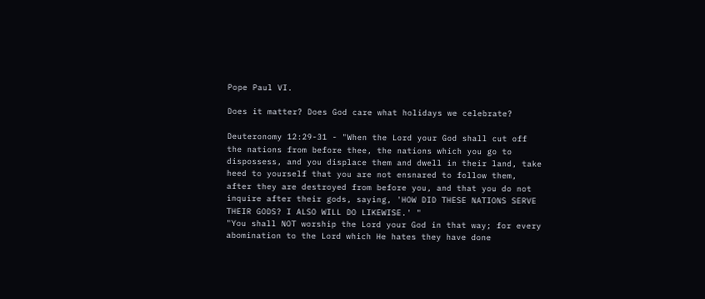Pope Paul VI.

Does it matter? Does God care what holidays we celebrate?

Deuteronomy 12:29-31 - "When the Lord your God shall cut off the nations from before thee, the nations which you go to dispossess, and you displace them and dwell in their land, take heed to yourself that you are not ensnared to follow them, after they are destroyed from before you, and that you do not inquire after their gods, saying, 'HOW DID THESE NATIONS SERVE THEIR GODS? I ALSO WILL DO LIKEWISE.' "
"You shall NOT worship the Lord your God in that way; for every abomination to the Lord which He hates they have done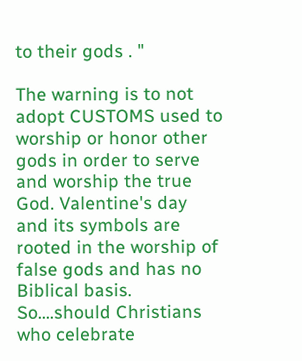to their gods . "

The warning is to not adopt CUSTOMS used to worship or honor other gods in order to serve and worship the true God. Valentine's day and its symbols are rooted in the worship of false gods and has no Biblical basis. So....should Christians who celebrate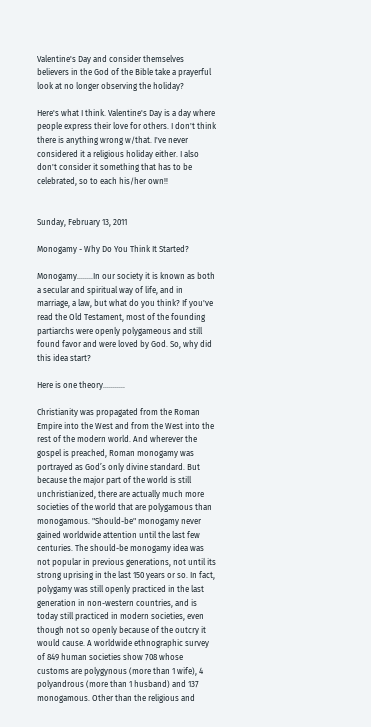Valentine's Day and consider themselves believers in the God of the Bible take a prayerful look at no longer observing the holiday?

Here's what I think. Valentine's Day is a day where people express their love for others. I don't think there is anything wrong w/that. I've never considered it a religious holiday either. I also don't consider it something that has to be celebrated, so to each his/her own!!


Sunday, February 13, 2011

Monogamy - Why Do You Think It Started?

Monogamy........In our society it is known as both a secular and spiritual way of life, and in marriage, a law, but what do you think? If you've read the Old Testament, most of the founding partiarchs were openly polygameous and still found favor and were loved by God. So, why did this idea start?

Here is one theory...........

Christianity was propagated from the Roman Empire into the West and from the West into the rest of the modern world. And wherever the gospel is preached, Roman monogamy was portrayed as God’s only divine standard. But because the major part of the world is still unchristianized, there are actually much more societies of the world that are polygamous than monogamous. "Should-be" monogamy never gained worldwide attention until the last few centuries. The should-be monogamy idea was not popular in previous generations, not until its strong uprising in the last 150 years or so. In fact, polygamy was still openly practiced in the last generation in non-western countries, and is today still practiced in modern societies, even though not so openly because of the outcry it would cause. A worldwide ethnographic survey of 849 human societies show 708 whose customs are polygynous (more than 1 wife), 4 polyandrous (more than 1 husband) and 137 monogamous. Other than the religious and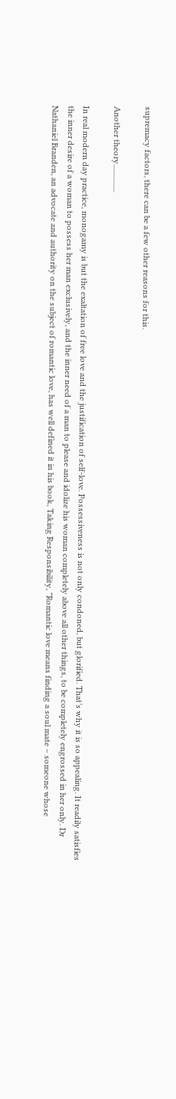supremacy factors, there can be a few other reasons for this.

Another theory..............

In real modern day practice, monogamy is but the exaltation of free love and the justification of self-love. Possessiveness is not only condoned, but glorified. That’s why it is so appealing. It readily satisfies the inner desire of a woman to possess her man exclusively, and the inner need of a man to please and idolize his woman completely above all other things, to be completely engrossed in her only. Dr Nathaniel Branden, an advocate and authority on the subject of romantic love, has well defined it in his book, Taking Responsibility, "Romantic love means finding a soul mate – someone whose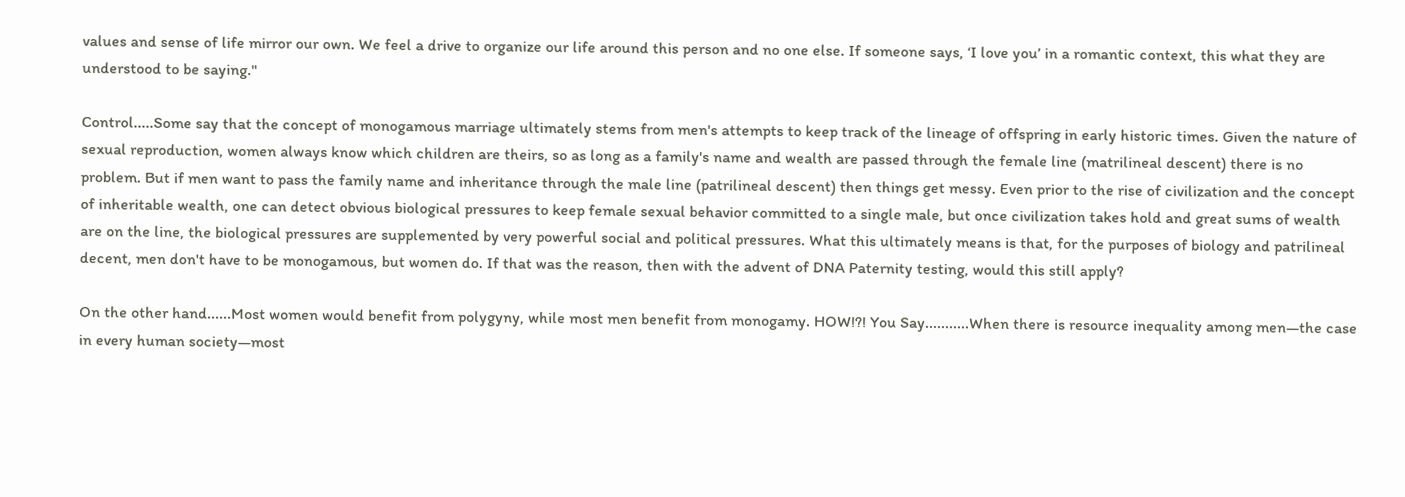values and sense of life mirror our own. We feel a drive to organize our life around this person and no one else. If someone says, ‘I love you’ in a romantic context, this what they are understood to be saying."

Control.....Some say that the concept of monogamous marriage ultimately stems from men's attempts to keep track of the lineage of offspring in early historic times. Given the nature of sexual reproduction, women always know which children are theirs, so as long as a family's name and wealth are passed through the female line (matrilineal descent) there is no problem. But if men want to pass the family name and inheritance through the male line (patrilineal descent) then things get messy. Even prior to the rise of civilization and the concept of inheritable wealth, one can detect obvious biological pressures to keep female sexual behavior committed to a single male, but once civilization takes hold and great sums of wealth are on the line, the biological pressures are supplemented by very powerful social and political pressures. What this ultimately means is that, for the purposes of biology and patrilineal decent, men don't have to be monogamous, but women do. If that was the reason, then with the advent of DNA Paternity testing, would this still apply?

On the other hand......Most women would benefit from polygyny, while most men benefit from monogamy. HOW!?! You Say...........When there is resource inequality among men—the case in every human society—most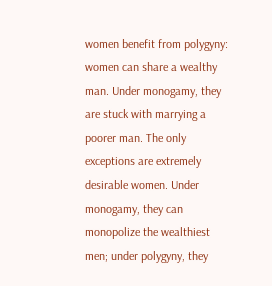women benefit from polygyny: women can share a wealthy man. Under monogamy, they are stuck with marrying a poorer man. The only exceptions are extremely desirable women. Under monogamy, they can monopolize the wealthiest men; under polygyny, they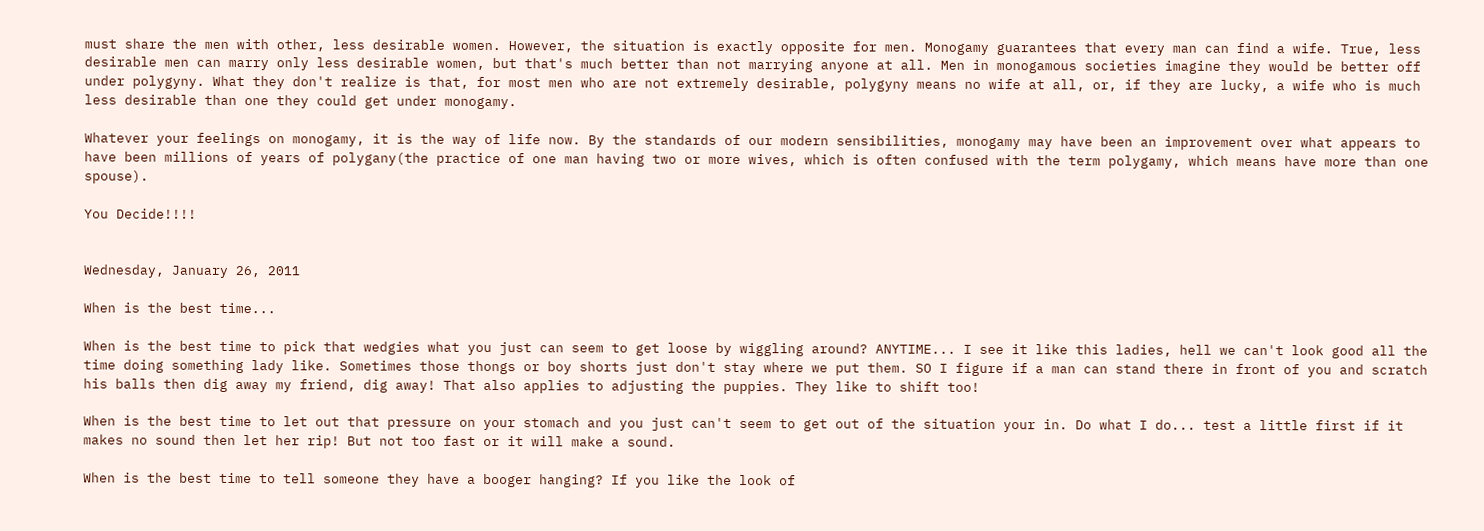must share the men with other, less desirable women. However, the situation is exactly opposite for men. Monogamy guarantees that every man can find a wife. True, less desirable men can marry only less desirable women, but that's much better than not marrying anyone at all. Men in monogamous societies imagine they would be better off under polygyny. What they don't realize is that, for most men who are not extremely desirable, polygyny means no wife at all, or, if they are lucky, a wife who is much less desirable than one they could get under monogamy.

Whatever your feelings on monogamy, it is the way of life now. By the standards of our modern sensibilities, monogamy may have been an improvement over what appears to have been millions of years of polygany(the practice of one man having two or more wives, which is often confused with the term polygamy, which means have more than one spouse).

You Decide!!!!


Wednesday, January 26, 2011

When is the best time...

When is the best time to pick that wedgies what you just can seem to get loose by wiggling around? ANYTIME... I see it like this ladies, hell we can't look good all the time doing something lady like. Sometimes those thongs or boy shorts just don't stay where we put them. SO I figure if a man can stand there in front of you and scratch his balls then dig away my friend, dig away! That also applies to adjusting the puppies. They like to shift too!

When is the best time to let out that pressure on your stomach and you just can't seem to get out of the situation your in. Do what I do... test a little first if it makes no sound then let her rip! But not too fast or it will make a sound.

When is the best time to tell someone they have a booger hanging? If you like the look of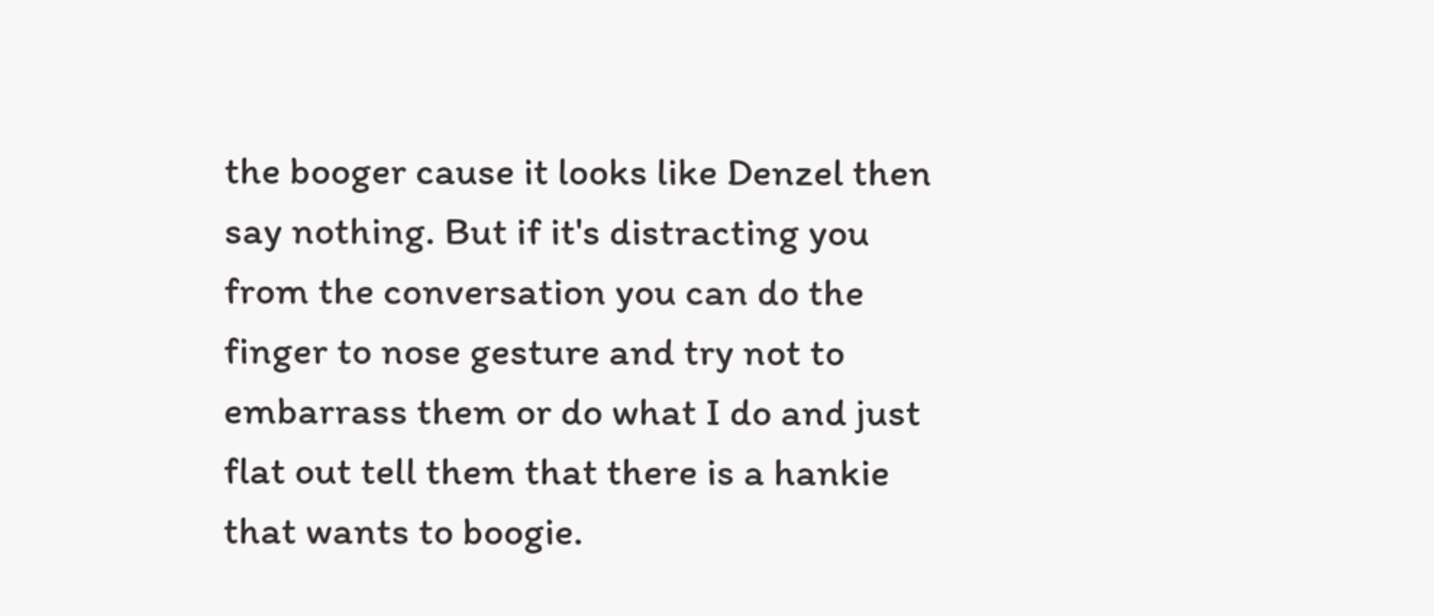the booger cause it looks like Denzel then say nothing. But if it's distracting you from the conversation you can do the finger to nose gesture and try not to embarrass them or do what I do and just flat out tell them that there is a hankie that wants to boogie.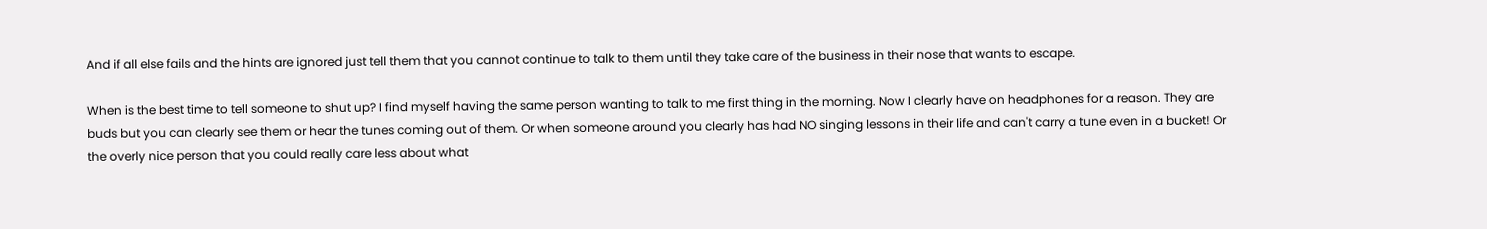And if all else fails and the hints are ignored just tell them that you cannot continue to talk to them until they take care of the business in their nose that wants to escape.

When is the best time to tell someone to shut up? I find myself having the same person wanting to talk to me first thing in the morning. Now I clearly have on headphones for a reason. They are buds but you can clearly see them or hear the tunes coming out of them. Or when someone around you clearly has had NO singing lessons in their life and can't carry a tune even in a bucket! Or the overly nice person that you could really care less about what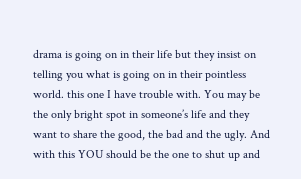drama is going on in their life but they insist on telling you what is going on in their pointless world. this one I have trouble with. You may be the only bright spot in someone’s life and they want to share the good, the bad and the ugly. And with this YOU should be the one to shut up and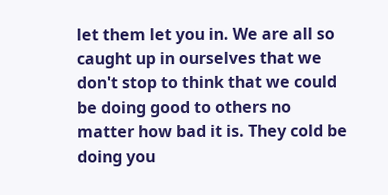let them let you in. We are all so caught up in ourselves that we don't stop to think that we could be doing good to others no matter how bad it is. They cold be doing you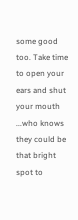some good too. Take time to open your ears and shut your mouth ...who knows they could be that bright spot to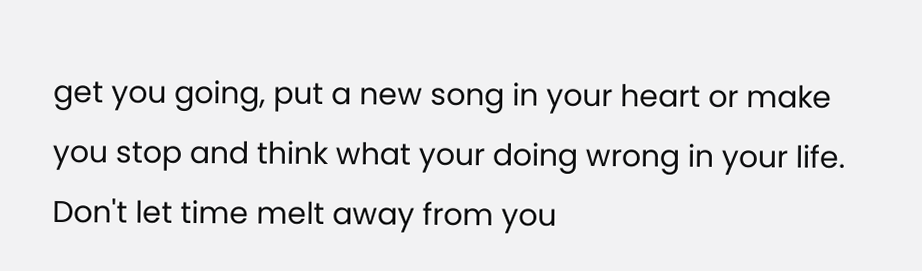get you going, put a new song in your heart or make you stop and think what your doing wrong in your life. Don't let time melt away from you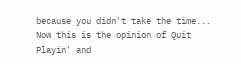because you didn't take the time...
Now this is the opinion of Quit Playin' and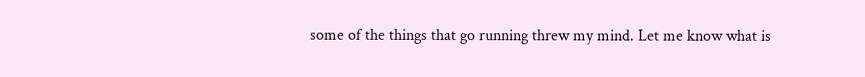some of the things that go running threw my mind. Let me know what is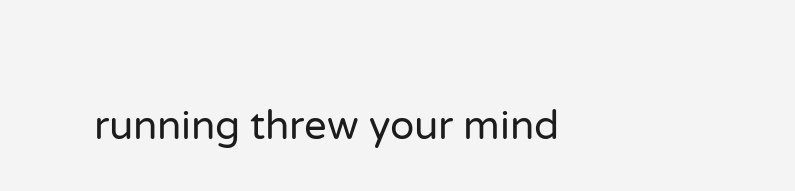running threw your mind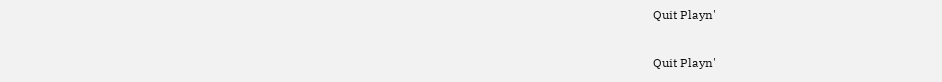Quit Playn'

Quit Playn'